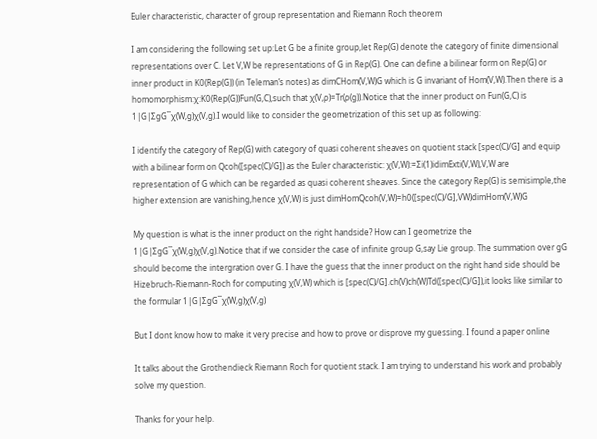Euler characteristic, character of group representation and Riemann Roch theorem

I am considering the following set up:Let G be a finite group,let Rep(G) denote the category of finite dimensional representations over C. Let V,W be representations of G in Rep(G). One can define a bilinear form on Rep(G) or inner product in K0(Rep(G)) (in Teleman’s notes) as dimCHom(V,W)G which is G invariant of Hom(V,W).Then there is a homomorphism:χ:K0(Rep(G))Fun(G,C),such that χ(V,ρ)=Tr(ρ(g)).Notice that the inner product on Fun(G,C) is 1|G|ΣgG¯χ(W,g)χ(V,g).I would like to consider the geometrization of this set up as following:

I identify the category of Rep(G) with category of quasi coherent sheaves on quotient stack [spec(C)/G] and equip with a bilinear form on Qcoh([spec(C)/G]) as the Euler characteristic: χ(V,W):=Σi(1)idimExti(V,W),V,W are representation of G which can be regarded as quasi coherent sheaves. Since the category Rep(G) is semisimple,the higher extension are vanishing,hence χ(V,W) is just dimHomQcoh(V,W)=h0([spec(C)/G],VW)dimHom(V,W)G

My question is what is the inner product on the right handside? How can I geometrize the 1|G|ΣgG¯χ(W,g)χ(V,g).Notice that if we consider the case of infinite group G,say Lie group. The summation over gG should become the intergration over G. I have the guess that the inner product on the right hand side should be Hizebruch-Riemann-Roch for computing χ(V,W) which is [spec(C)/G].ch(V)ch(W)Td([spec(C)/G]),it looks like similar to the formular 1|G|ΣgG¯χ(W,g)χ(V,g)

But I dont know how to make it very precise and how to prove or disprove my guessing. I found a paper online

It talks about the Grothendieck Riemann Roch for quotient stack. I am trying to understand his work and probably solve my question.

Thanks for your help.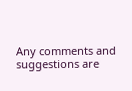Any comments and suggestions are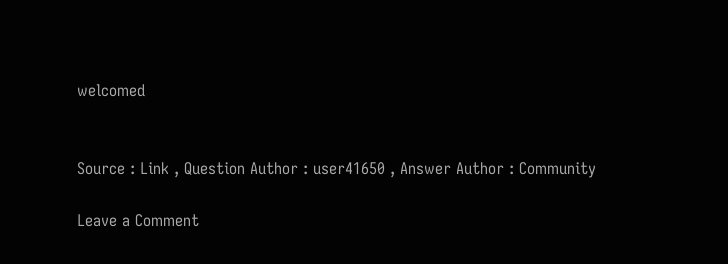welcomed


Source : Link , Question Author : user41650 , Answer Author : Community

Leave a Comment